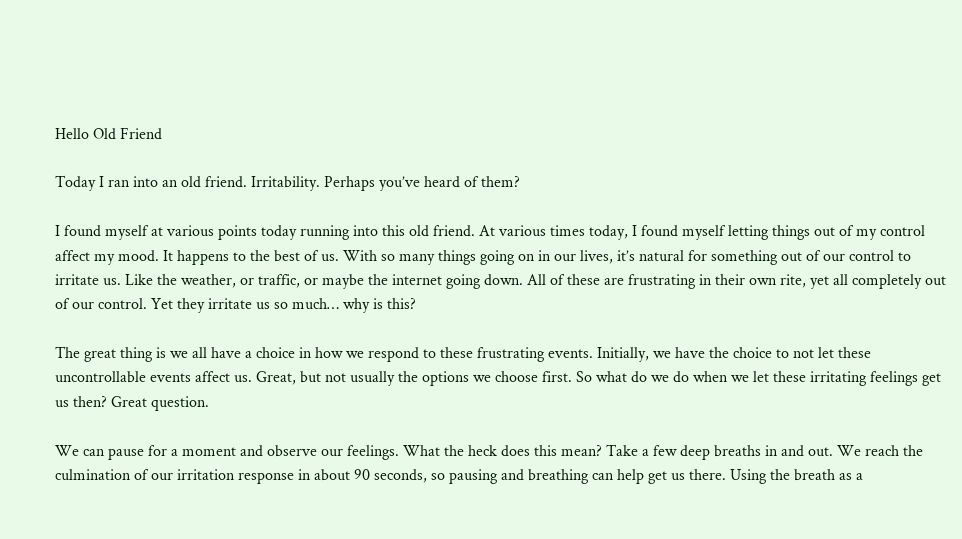Hello Old Friend

Today I ran into an old friend. Irritability. Perhaps you’ve heard of them?

I found myself at various points today running into this old friend. At various times today, I found myself letting things out of my control affect my mood. It happens to the best of us. With so many things going on in our lives, it’s natural for something out of our control to irritate us. Like the weather, or traffic, or maybe the internet going down. All of these are frustrating in their own rite, yet all completely out of our control. Yet they irritate us so much… why is this?

The great thing is we all have a choice in how we respond to these frustrating events. Initially, we have the choice to not let these uncontrollable events affect us. Great, but not usually the options we choose first. So what do we do when we let these irritating feelings get us then? Great question.

We can pause for a moment and observe our feelings. What the heck does this mean? Take a few deep breaths in and out. We reach the culmination of our irritation response in about 90 seconds, so pausing and breathing can help get us there. Using the breath as a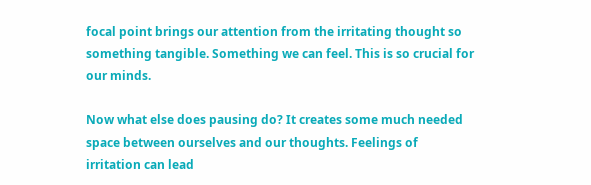focal point brings our attention from the irritating thought so something tangible. Something we can feel. This is so crucial for our minds.

Now what else does pausing do? It creates some much needed space between ourselves and our thoughts. Feelings of irritation can lead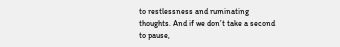to restlessness and ruminating thoughts. And if we don’t take a second to pause,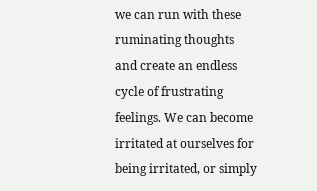we can run with these ruminating thoughts and create an endless cycle of frustrating feelings. We can become irritated at ourselves for being irritated, or simply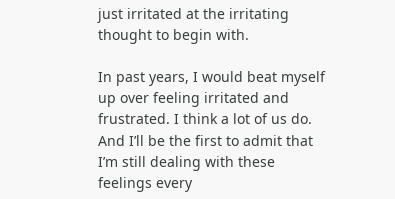just irritated at the irritating thought to begin with.

In past years, I would beat myself up over feeling irritated and frustrated. I think a lot of us do. And I’ll be the first to admit that I’m still dealing with these feelings every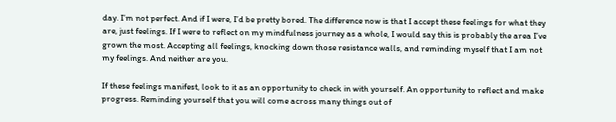day. I’m not perfect. And if I were, I’d be pretty bored. The difference now is that I accept these feelings for what they are, just feelings. If I were to reflect on my mindfulness journey as a whole, I would say this is probably the area I’ve grown the most. Accepting all feelings, knocking down those resistance walls, and reminding myself that I am not my feelings. And neither are you.

If these feelings manifest, look to it as an opportunity to check in with yourself. An opportunity to reflect and make progress. Reminding yourself that you will come across many things out of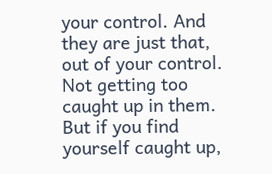your control. And they are just that, out of your control. Not getting too caught up in them. But if you find yourself caught up,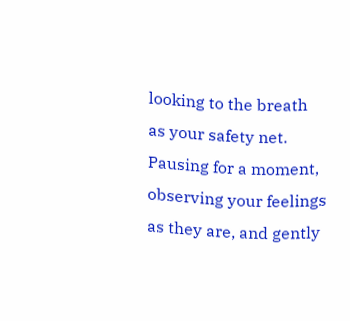looking to the breath as your safety net. Pausing for a moment, observing your feelings as they are, and gently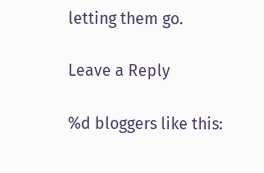letting them go.

Leave a Reply

%d bloggers like this: